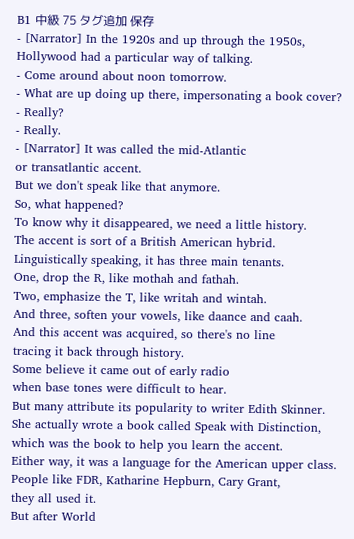B1 中級 75 タグ追加 保存
- [Narrator] In the 1920s and up through the 1950s,
Hollywood had a particular way of talking.
- Come around about noon tomorrow.
- What are up doing up there, impersonating a book cover?
- Really?
- Really.
- [Narrator] It was called the mid-Atlantic
or transatlantic accent.
But we don't speak like that anymore.
So, what happened?
To know why it disappeared, we need a little history.
The accent is sort of a British American hybrid.
Linguistically speaking, it has three main tenants.
One, drop the R, like mothah and fathah.
Two, emphasize the T, like writah and wintah.
And three, soften your vowels, like daance and caah.
And this accent was acquired, so there's no line
tracing it back through history.
Some believe it came out of early radio
when base tones were difficult to hear.
But many attribute its popularity to writer Edith Skinner.
She actually wrote a book called Speak with Distinction,
which was the book to help you learn the accent.
Either way, it was a language for the American upper class.
People like FDR, Katharine Hepburn, Cary Grant,
they all used it.
But after World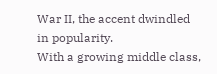War II, the accent dwindled in popularity.
With a growing middle class,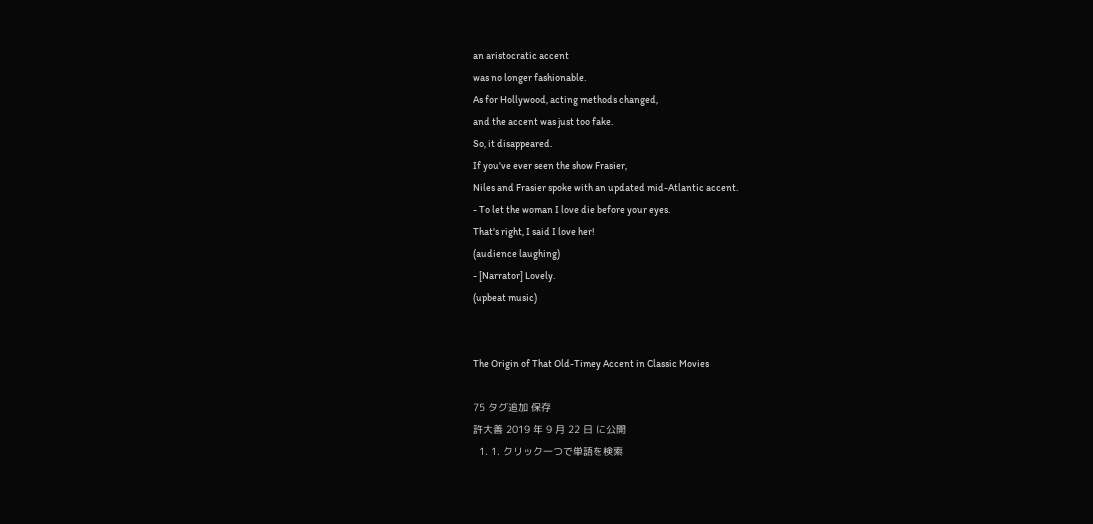an aristocratic accent
was no longer fashionable.
As for Hollywood, acting methods changed,
and the accent was just too fake.
So, it disappeared.
If you've ever seen the show Frasier,
Niles and Frasier spoke with an updated mid-Atlantic accent.
- To let the woman I love die before your eyes.
That's right, I said I love her!
(audience laughing)
- [Narrator] Lovely.
(upbeat music)


The Origin of That Old-Timey Accent in Classic Movies

75 タグ追加 保存
許大善 2019 年 9 月 22 日 に公開
  1. 1. クリック一つで単語を検索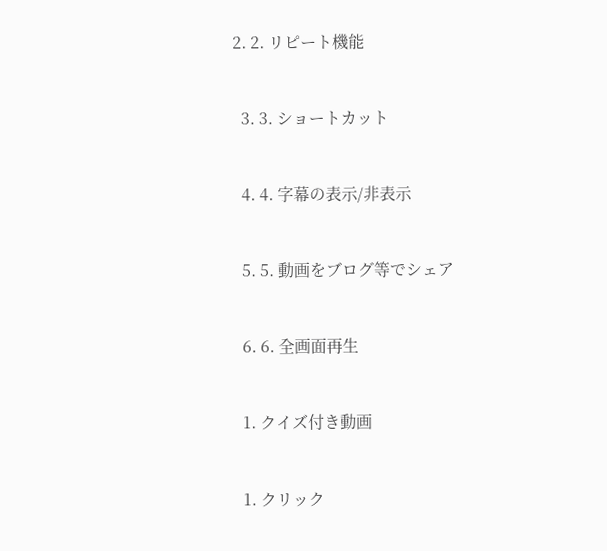2. 2. リピート機能


  3. 3. ショートカット


  4. 4. 字幕の表示/非表示


  5. 5. 動画をブログ等でシェア


  6. 6. 全画面再生


  1. クイズ付き動画


  1. クリック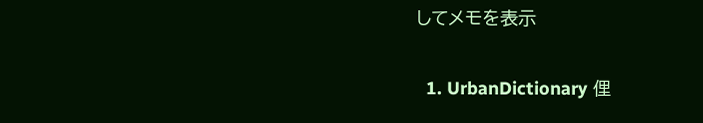してメモを表示

  1. UrbanDictionary 俚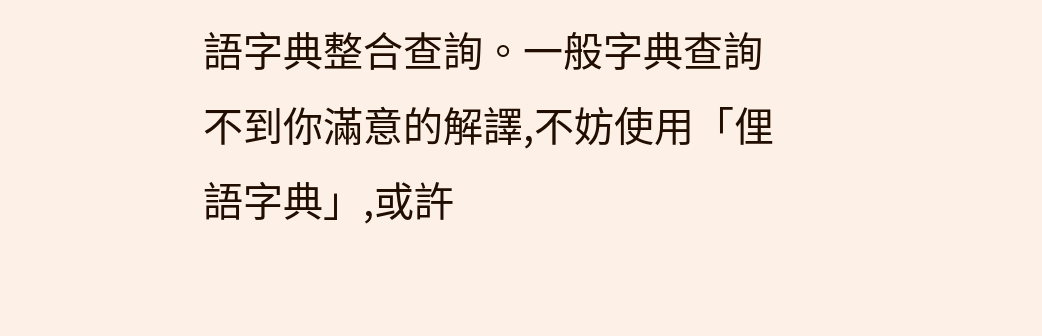語字典整合查詢。一般字典查詢不到你滿意的解譯,不妨使用「俚語字典」,或許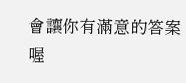會讓你有滿意的答案喔